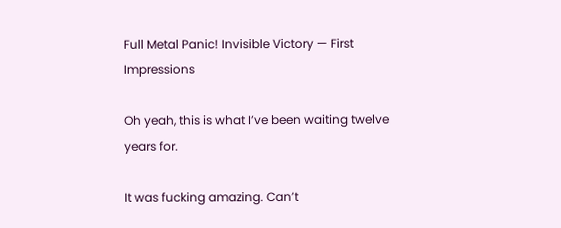Full Metal Panic! Invisible Victory — First Impressions

Oh yeah, this is what I’ve been waiting twelve years for.

It was fucking amazing. Can’t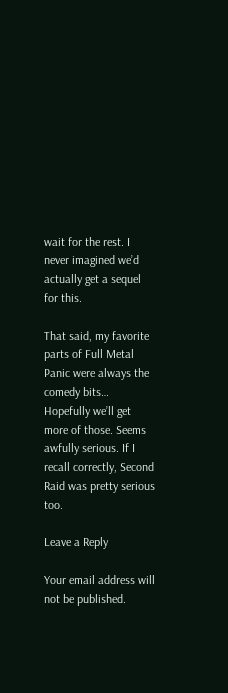wait for the rest. I never imagined we’d actually get a sequel for this.

That said, my favorite parts of Full Metal Panic were always the comedy bits… Hopefully we’ll get more of those. Seems awfully serious. If I recall correctly, Second Raid was pretty serious too.

Leave a Reply

Your email address will not be published.